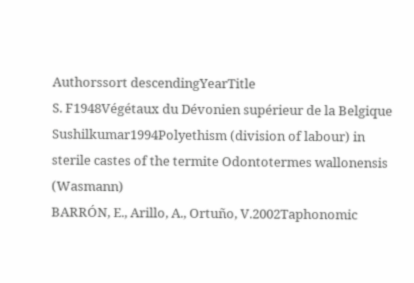Authorssort descendingYearTitle
S. F1948Végétaux du Dévonien supérieur de la Belgique
Sushilkumar1994Polyethism (division of labour) in sterile castes of the termite Odontotermes wallonensis (Wasmann)
BARRÓN, E., Arillo, A., Ortuño, V.2002Taphonomic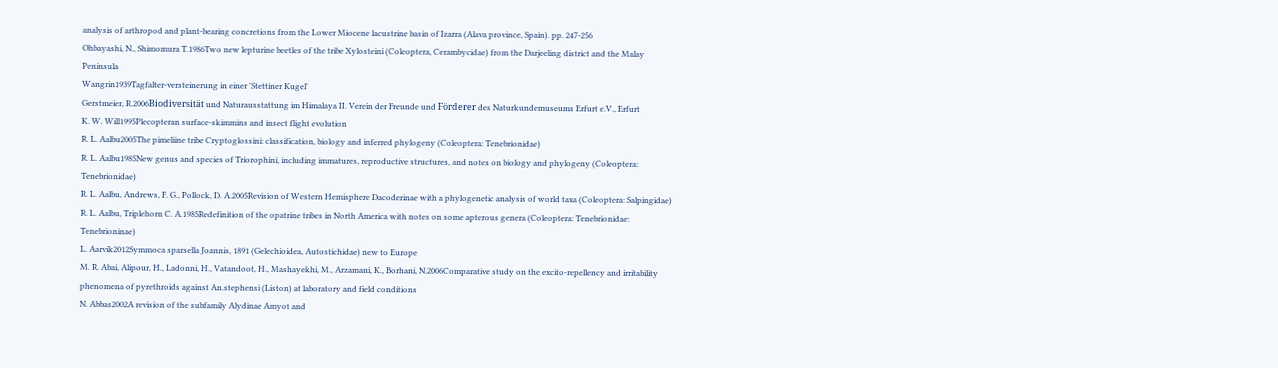analysis of arthropod and plant-bearing concretions from the Lower Miocene lacustrine basin of Izarra (Alava province, Spain). pp. 247-256
Ohbayashi, N., Shimomura T.1986Two new lepturine beetles of the tribe Xylosteini (Coleoptera, Cerambycidae) from the Darjeeling district and the Malay Peninsula
Wangrin1939Tagfalter-versteinerung in einer 'Stettiner Kugel'
Gerstmeier, R.2006Biodiversität und Naturausstattung im Himalaya II. Verein der Freunde und Förderer des Naturkundemuseums Erfurt e.V., Erfurt
K. W. Will1995Plecopteran surface-skimmins and insect flight evolution
R. L. Aalbu2005The pimeliine tribe Cryptoglossini: classification, biology and inferred phylogeny (Coleoptera: Tenebrionidae)
R. L. Aalbu1985New genus and species of Triorophini, including immatures, reproductive structures, and notes on biology and phylogeny (Coleoptera: Tenebrionidae)
R. L. Aalbu, Andrews, F. G., Pollock, D. A.2005Revision of Western Hemisphere Dacoderinae with a phylogenetic analysis of world taxa (Coleoptera: Salpingidae)
R. L. Aalbu, Triplehorn C. A.1985Redefinition of the opatrine tribes in North America with notes on some apterous genera (Coleoptera: Tenebrionidae: Tenebrioninae)
L. Aarvik2012Symmoca sparsella Joannis, 1891 (Gelechioidea, Autostichidae) new to Europe
M. R. Abai, Alipour, H., Ladonni, H., Vatandoot, H., Mashayekhi, M., Arzamani, K., Borhani, N.2006Comparative study on the excito-repellency and irritability phenomena of pyrethroids against An.stephensi (Liston) at laboratory and field conditions
N. Abbas2002A revision of the subfamily Alydinae Amyot and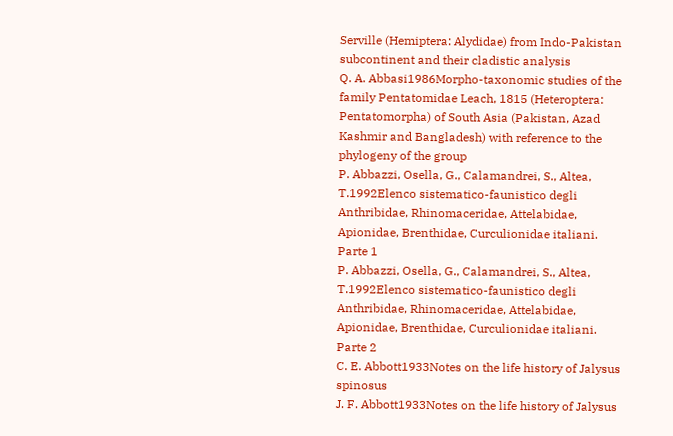Serville (Hemiptera: Alydidae) from Indo-Pakistan subcontinent and their cladistic analysis
Q. A. Abbasi1986Morpho-taxonomic studies of the family Pentatomidae Leach, 1815 (Heteroptera: Pentatomorpha) of South Asia (Pakistan, Azad Kashmir and Bangladesh) with reference to the phylogeny of the group
P. Abbazzi, Osella, G., Calamandrei, S., Altea, T.1992Elenco sistematico-faunistico degli Anthribidae, Rhinomaceridae, Attelabidae, Apionidae, Brenthidae, Curculionidae italiani. Parte 1
P. Abbazzi, Osella, G., Calamandrei, S., Altea, T.1992Elenco sistematico-faunistico degli Anthribidae, Rhinomaceridae, Attelabidae, Apionidae, Brenthidae, Curculionidae italiani. Parte 2
C. E. Abbott1933Notes on the life history of Jalysus spinosus
J. F. Abbott1933Notes on the life history of Jalysus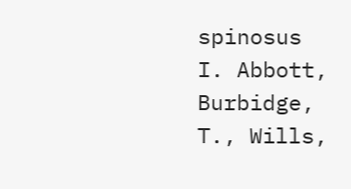spinosus
I. Abbott, Burbidge, T., Wills,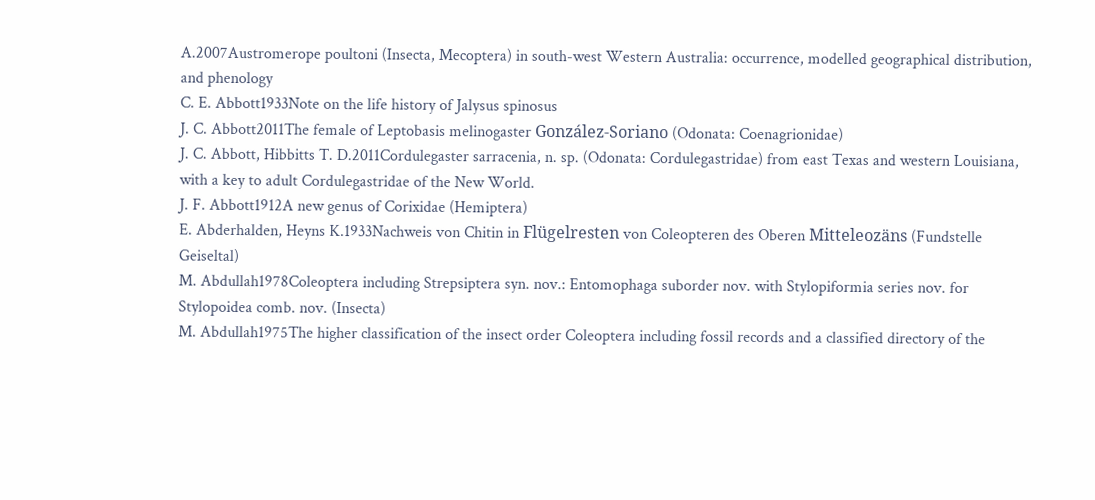A.2007Austromerope poultoni (Insecta, Mecoptera) in south-west Western Australia: occurrence, modelled geographical distribution, and phenology
C. E. Abbott1933Note on the life history of Jalysus spinosus
J. C. Abbott2011The female of Leptobasis melinogaster González-Soriano (Odonata: Coenagrionidae)
J. C. Abbott, Hibbitts T. D.2011Cordulegaster sarracenia, n. sp. (Odonata: Cordulegastridae) from east Texas and western Louisiana, with a key to adult Cordulegastridae of the New World.
J. F. Abbott1912A new genus of Corixidae (Hemiptera)
E. Abderhalden, Heyns K.1933Nachweis von Chitin in Flügelresten von Coleopteren des Oberen Mitteleozäns (Fundstelle Geiseltal)
M. Abdullah1978Coleoptera including Strepsiptera syn. nov.: Entomophaga suborder nov. with Stylopiformia series nov. for Stylopoidea comb. nov. (Insecta)
M. Abdullah1975The higher classification of the insect order Coleoptera including fossil records and a classified directory of the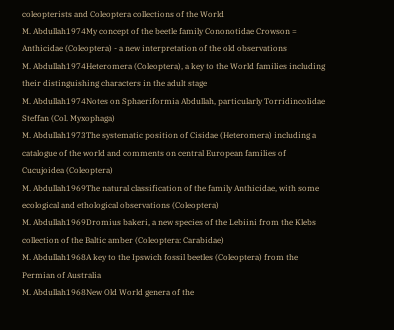coleopterists and Coleoptera collections of the World
M. Abdullah1974My concept of the beetle family Cononotidae Crowson = Anthicidae (Coleoptera) - a new interpretation of the old observations
M. Abdullah1974Heteromera (Coleoptera), a key to the World families including their distinguishing characters in the adult stage
M. Abdullah1974Notes on Sphaeriformia Abdullah, particularly Torridincolidae Steffan (Col. Myxophaga)
M. Abdullah1973The systematic position of Cisidae (Heteromera) including a catalogue of the world and comments on central European families of Cucujoidea (Coleoptera)
M. Abdullah1969The natural classification of the family Anthicidae, with some ecological and ethological observations (Coleoptera)
M. Abdullah1969Dromius bakeri, a new species of the Lebiini from the Klebs collection of the Baltic amber (Coleoptera: Carabidae)
M. Abdullah1968A key to the Ipswich fossil beetles (Coleoptera) from the Permian of Australia
M. Abdullah1968New Old World genera of the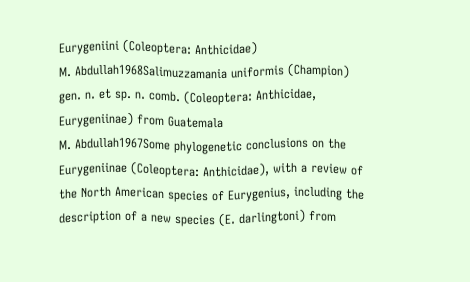Eurygeniini (Coleoptera: Anthicidae)
M. Abdullah1968Salimuzzamania uniformis (Champion) gen. n. et sp. n. comb. (Coleoptera: Anthicidae, Eurygeniinae) from Guatemala
M. Abdullah1967Some phylogenetic conclusions on the Eurygeniinae (Coleoptera: Anthicidae), with a review of the North American species of Eurygenius, including the description of a new species (E. darlingtoni) from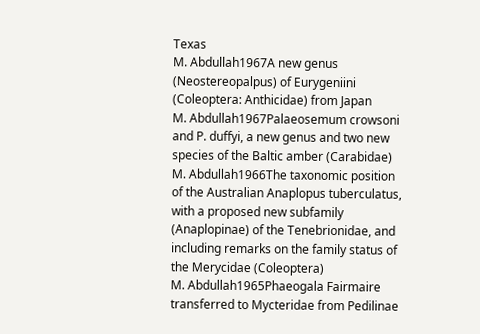Texas
M. Abdullah1967A new genus (Neostereopalpus) of Eurygeniini (Coleoptera: Anthicidae) from Japan
M. Abdullah1967Palaeosemum crowsoni and P. duffyi, a new genus and two new species of the Baltic amber (Carabidae)
M. Abdullah1966The taxonomic position of the Australian Anaplopus tuberculatus, with a proposed new subfamily (Anaplopinae) of the Tenebrionidae, and including remarks on the family status of the Merycidae (Coleoptera)
M. Abdullah1965Phaeogala Fairmaire transferred to Mycteridae from Pedilinae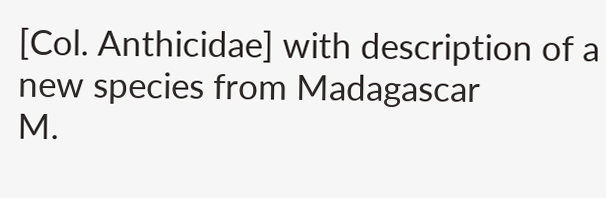[Col. Anthicidae] with description of a new species from Madagascar
M.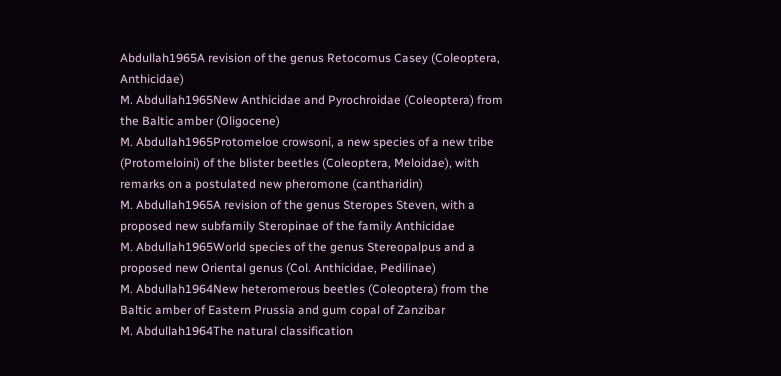Abdullah1965A revision of the genus Retocomus Casey (Coleoptera, Anthicidae)
M. Abdullah1965New Anthicidae and Pyrochroidae (Coleoptera) from the Baltic amber (Oligocene)
M. Abdullah1965Protomeloe crowsoni, a new species of a new tribe (Protomeloini) of the blister beetles (Coleoptera, Meloidae), with remarks on a postulated new pheromone (cantharidin)
M. Abdullah1965A revision of the genus Steropes Steven, with a proposed new subfamily Steropinae of the family Anthicidae
M. Abdullah1965World species of the genus Stereopalpus and a proposed new Oriental genus (Col. Anthicidae, Pedilinae)
M. Abdullah1964New heteromerous beetles (Coleoptera) from the Baltic amber of Eastern Prussia and gum copal of Zanzibar
M. Abdullah1964The natural classification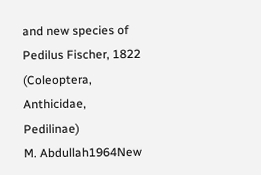and new species of Pedilus Fischer, 1822 (Coleoptera, Anthicidae, Pedilinae)
M. Abdullah1964New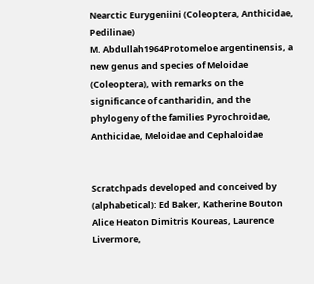Nearctic Eurygeniini (Coleoptera, Anthicidae, Pedilinae)
M. Abdullah1964Protomeloe argentinensis, a new genus and species of Meloidae (Coleoptera), with remarks on the significance of cantharidin, and the phylogeny of the families Pyrochroidae, Anthicidae, Meloidae and Cephaloidae


Scratchpads developed and conceived by (alphabetical): Ed Baker, Katherine Bouton Alice Heaton Dimitris Koureas, Laurence Livermore,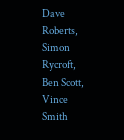Dave Roberts, Simon Rycroft, Ben Scott, Vince Smith